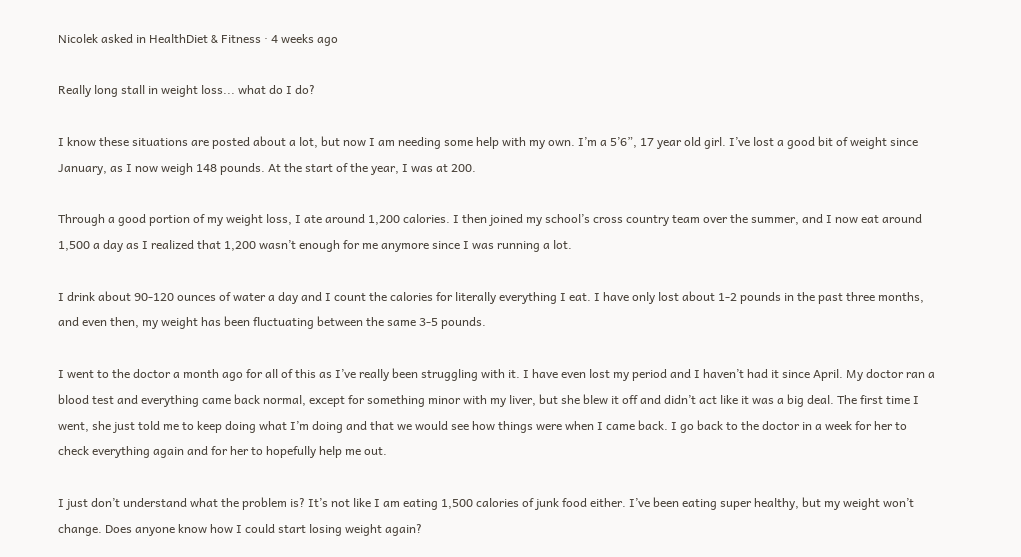Nicolek asked in HealthDiet & Fitness · 4 weeks ago

Really long stall in weight loss... what do I do?

I know these situations are posted about a lot, but now I am needing some help with my own. I’m a 5’6”, 17 year old girl. I’ve lost a good bit of weight since January, as I now weigh 148 pounds. At the start of the year, I was at 200.

Through a good portion of my weight loss, I ate around 1,200 calories. I then joined my school’s cross country team over the summer, and I now eat around 1,500 a day as I realized that 1,200 wasn’t enough for me anymore since I was running a lot.

I drink about 90-120 ounces of water a day and I count the calories for literally everything I eat. I have only lost about 1-2 pounds in the past three months, and even then, my weight has been fluctuating between the same 3-5 pounds.

I went to the doctor a month ago for all of this as I’ve really been struggling with it. I have even lost my period and I haven’t had it since April. My doctor ran a blood test and everything came back normal, except for something minor with my liver, but she blew it off and didn’t act like it was a big deal. The first time I went, she just told me to keep doing what I’m doing and that we would see how things were when I came back. I go back to the doctor in a week for her to check everything again and for her to hopefully help me out.

I just don’t understand what the problem is? It’s not like I am eating 1,500 calories of junk food either. I’ve been eating super healthy, but my weight won’t change. Does anyone know how I could start losing weight again?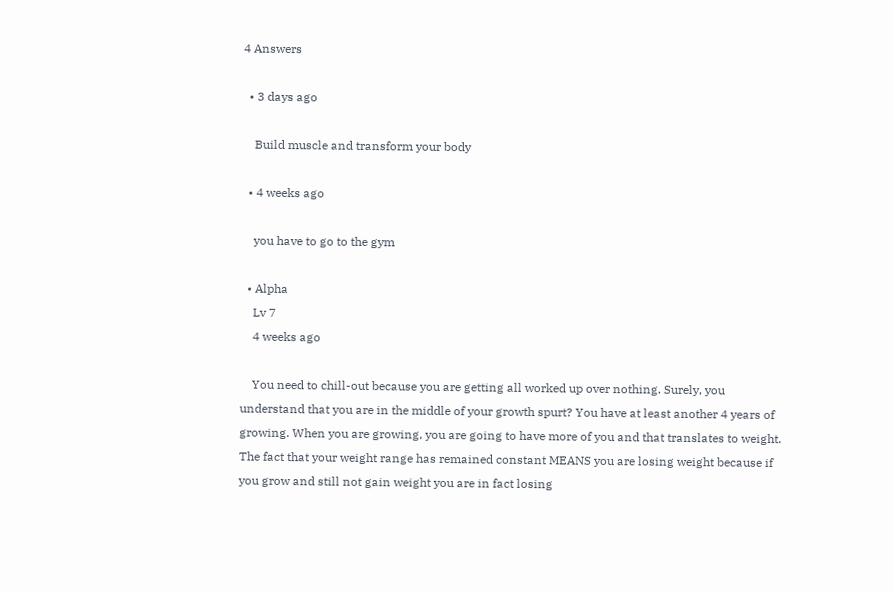4 Answers

  • 3 days ago

    Build muscle and transform your body

  • 4 weeks ago

    you have to go to the gym

  • Alpha
    Lv 7
    4 weeks ago

    You need to chill-out because you are getting all worked up over nothing. Surely, you understand that you are in the middle of your growth spurt? You have at least another 4 years of growing. When you are growing, you are going to have more of you and that translates to weight.  The fact that your weight range has remained constant MEANS you are losing weight because if you grow and still not gain weight you are in fact losing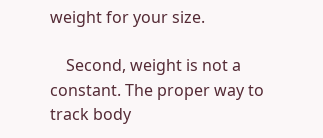weight for your size.

    Second, weight is not a constant. The proper way to track body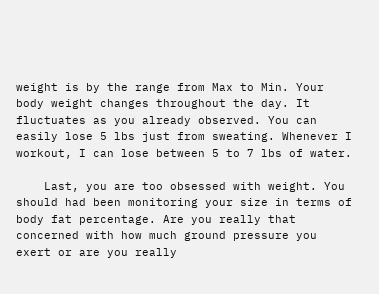weight is by the range from Max to Min. Your body weight changes throughout the day. It fluctuates as you already observed. You can easily lose 5 lbs just from sweating. Whenever I workout, I can lose between 5 to 7 lbs of water.

    Last, you are too obsessed with weight. You should had been monitoring your size in terms of body fat percentage. Are you really that concerned with how much ground pressure you exert or are you really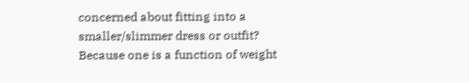concerned about fitting into a smaller/slimmer dress or outfit? Because one is a function of weight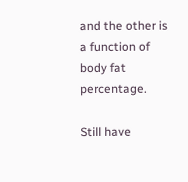and the other is a function of body fat percentage.

Still have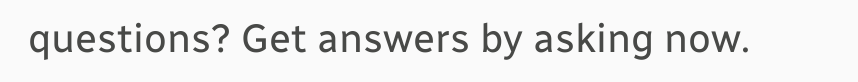questions? Get answers by asking now.